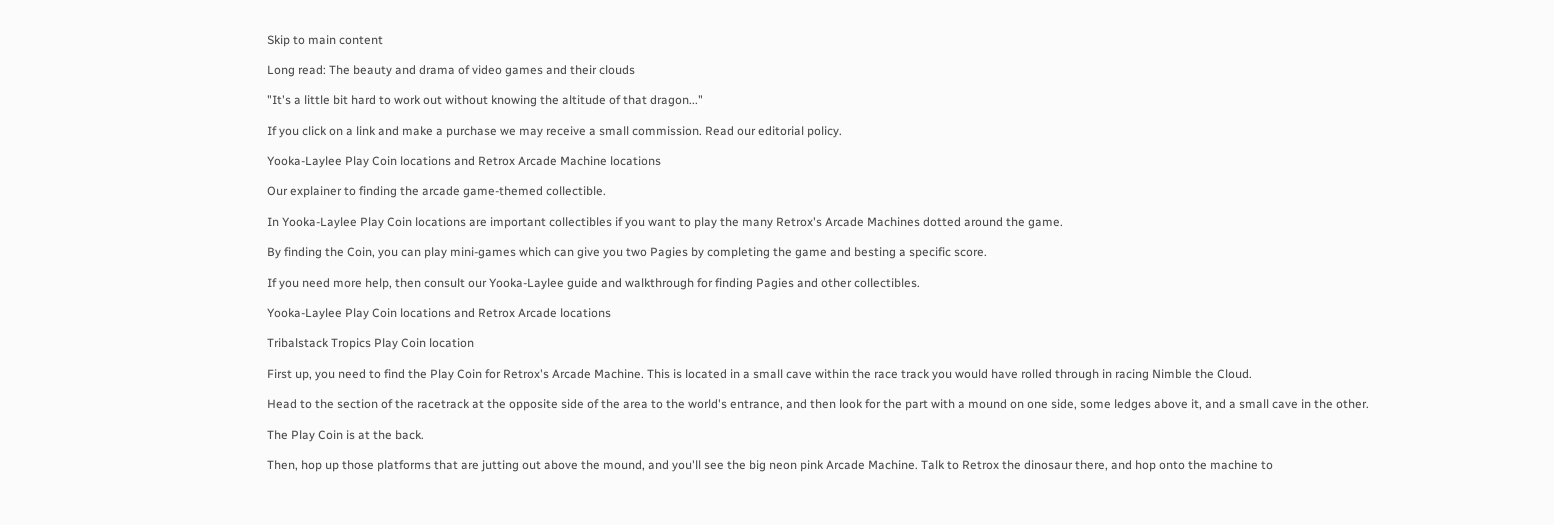Skip to main content

Long read: The beauty and drama of video games and their clouds

"It's a little bit hard to work out without knowing the altitude of that dragon..."

If you click on a link and make a purchase we may receive a small commission. Read our editorial policy.

Yooka-Laylee Play Coin locations and Retrox Arcade Machine locations

Our explainer to finding the arcade game-themed collectible.

In Yooka-Laylee Play Coin locations are important collectibles if you want to play the many Retrox's Arcade Machines dotted around the game.

By finding the Coin, you can play mini-games which can give you two Pagies by completing the game and besting a specific score.

If you need more help, then consult our Yooka-Laylee guide and walkthrough for finding Pagies and other collectibles.

Yooka-Laylee Play Coin locations and Retrox Arcade locations

Tribalstack Tropics Play Coin location

First up, you need to find the Play Coin for Retrox's Arcade Machine. This is located in a small cave within the race track you would have rolled through in racing Nimble the Cloud.

Head to the section of the racetrack at the opposite side of the area to the world's entrance, and then look for the part with a mound on one side, some ledges above it, and a small cave in the other.

The Play Coin is at the back.

Then, hop up those platforms that are jutting out above the mound, and you'll see the big neon pink Arcade Machine. Talk to Retrox the dinosaur there, and hop onto the machine to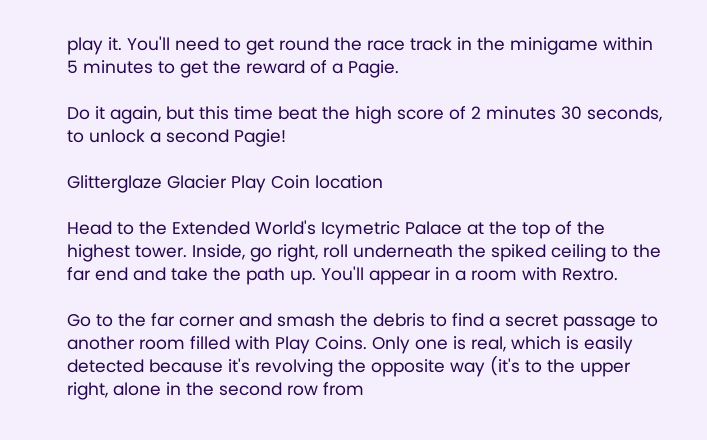play it. You'll need to get round the race track in the minigame within 5 minutes to get the reward of a Pagie.

Do it again, but this time beat the high score of 2 minutes 30 seconds, to unlock a second Pagie!

Glitterglaze Glacier Play Coin location

Head to the Extended World's Icymetric Palace at the top of the highest tower. Inside, go right, roll underneath the spiked ceiling to the far end and take the path up. You'll appear in a room with Rextro.

Go to the far corner and smash the debris to find a secret passage to another room filled with Play Coins. Only one is real, which is easily detected because it's revolving the opposite way (it's to the upper right, alone in the second row from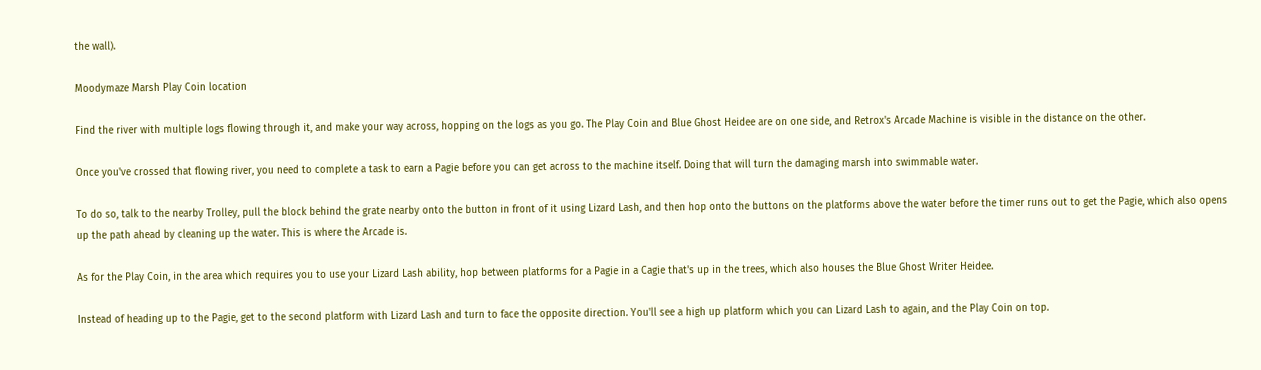the wall).

Moodymaze Marsh Play Coin location

Find the river with multiple logs flowing through it, and make your way across, hopping on the logs as you go. The Play Coin and Blue Ghost Heidee are on one side, and Retrox's Arcade Machine is visible in the distance on the other.

Once you've crossed that flowing river, you need to complete a task to earn a Pagie before you can get across to the machine itself. Doing that will turn the damaging marsh into swimmable water.

To do so, talk to the nearby Trolley, pull the block behind the grate nearby onto the button in front of it using Lizard Lash, and then hop onto the buttons on the platforms above the water before the timer runs out to get the Pagie, which also opens up the path ahead by cleaning up the water. This is where the Arcade is.

As for the Play Coin, in the area which requires you to use your Lizard Lash ability, hop between platforms for a Pagie in a Cagie that's up in the trees, which also houses the Blue Ghost Writer Heidee.

Instead of heading up to the Pagie, get to the second platform with Lizard Lash and turn to face the opposite direction. You'll see a high up platform which you can Lizard Lash to again, and the Play Coin on top.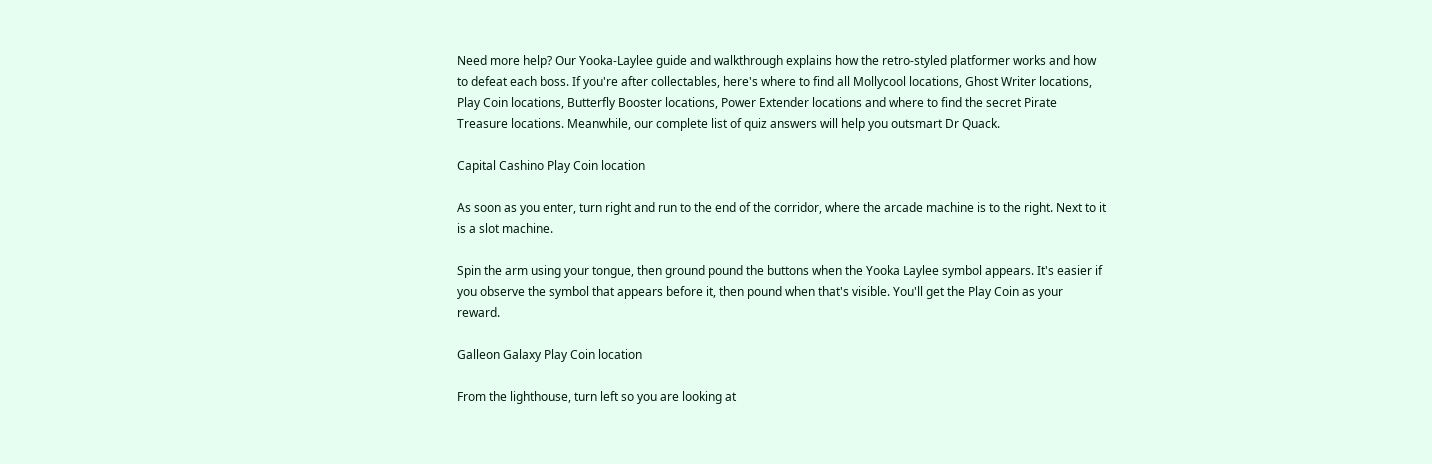Need more help? Our Yooka-Laylee guide and walkthrough explains how the retro-styled platformer works and how to defeat each boss. If you're after collectables, here's where to find all Mollycool locations, Ghost Writer locations, Play Coin locations, Butterfly Booster locations, Power Extender locations and where to find the secret Pirate Treasure locations. Meanwhile, our complete list of quiz answers will help you outsmart Dr Quack.

Capital Cashino Play Coin location

As soon as you enter, turn right and run to the end of the corridor, where the arcade machine is to the right. Next to it is a slot machine.

Spin the arm using your tongue, then ground pound the buttons when the Yooka Laylee symbol appears. It's easier if you observe the symbol that appears before it, then pound when that's visible. You'll get the Play Coin as your reward.

Galleon Galaxy Play Coin location

From the lighthouse, turn left so you are looking at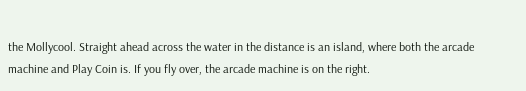the Mollycool. Straight ahead across the water in the distance is an island, where both the arcade machine and Play Coin is. If you fly over, the arcade machine is on the right.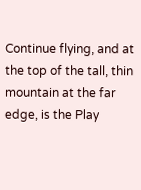Continue flying, and at the top of the tall, thin mountain at the far edge, is the Play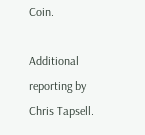Coin.

Additional reporting by Chris Tapsell.